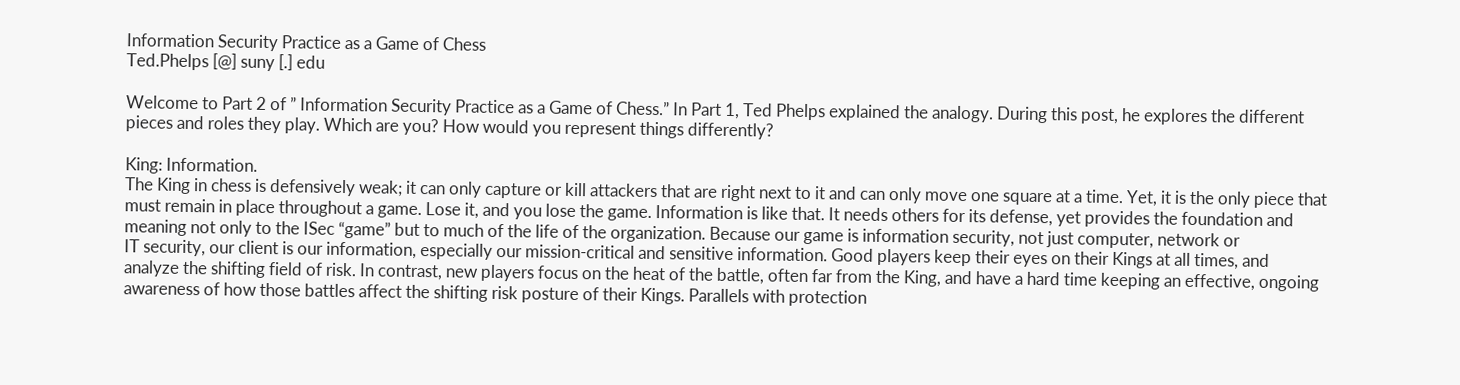Information Security Practice as a Game of Chess
Ted.Phelps [@] suny [.] edu

Welcome to Part 2 of ” Information Security Practice as a Game of Chess.” In Part 1, Ted Phelps explained the analogy. During this post, he explores the different pieces and roles they play. Which are you? How would you represent things differently?

King: Information.
The King in chess is defensively weak; it can only capture or kill attackers that are right next to it and can only move one square at a time. Yet, it is the only piece that must remain in place throughout a game. Lose it, and you lose the game. Information is like that. It needs others for its defense, yet provides the foundation and meaning not only to the ISec “game” but to much of the life of the organization. Because our game is information security, not just computer, network or
IT security, our client is our information, especially our mission-critical and sensitive information. Good players keep their eyes on their Kings at all times, and analyze the shifting field of risk. In contrast, new players focus on the heat of the battle, often far from the King, and have a hard time keeping an effective, ongoing awareness of how those battles affect the shifting risk posture of their Kings. Parallels with protection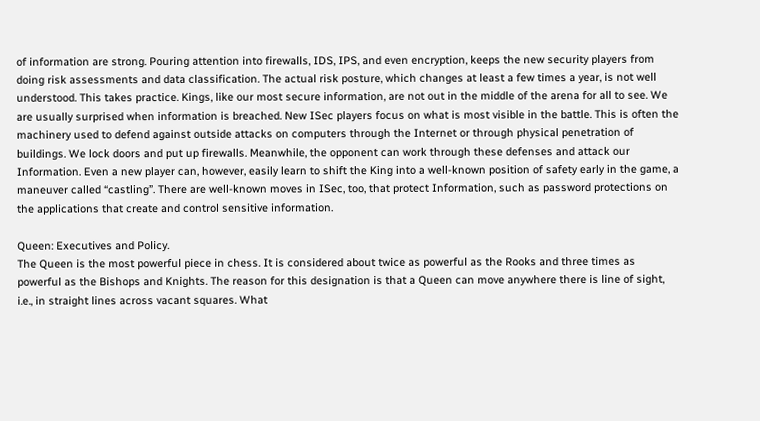of information are strong. Pouring attention into firewalls, IDS, IPS, and even encryption, keeps the new security players from doing risk assessments and data classification. The actual risk posture, which changes at least a few times a year, is not well understood. This takes practice. Kings, like our most secure information, are not out in the middle of the arena for all to see. We are usually surprised when information is breached. New ISec players focus on what is most visible in the battle. This is often the machinery used to defend against outside attacks on computers through the Internet or through physical penetration of buildings. We lock doors and put up firewalls. Meanwhile, the opponent can work through these defenses and attack our Information. Even a new player can, however, easily learn to shift the King into a well-known position of safety early in the game, a maneuver called “castling”. There are well-known moves in ISec, too, that protect Information, such as password protections on the applications that create and control sensitive information.

Queen: Executives and Policy.
The Queen is the most powerful piece in chess. It is considered about twice as powerful as the Rooks and three times as powerful as the Bishops and Knights. The reason for this designation is that a Queen can move anywhere there is line of sight, i.e., in straight lines across vacant squares. What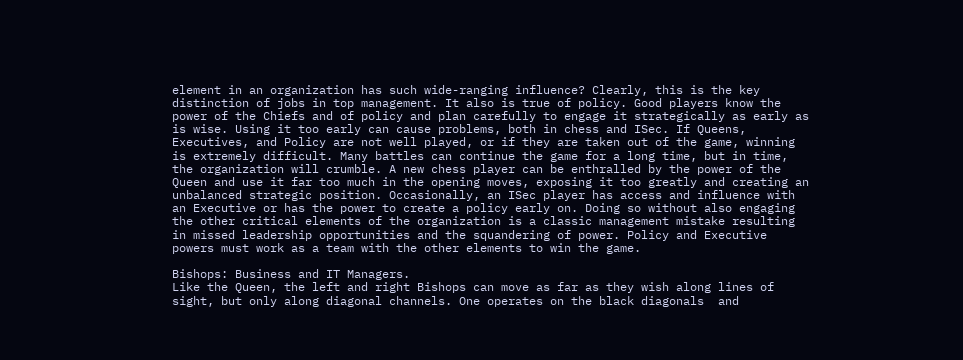element in an organization has such wide-ranging influence? Clearly, this is the key distinction of jobs in top management. It also is true of policy. Good players know the power of the Chiefs and of policy and plan carefully to engage it strategically as early as is wise. Using it too early can cause problems, both in chess and ISec. If Queens, Executives, and Policy are not well played, or if they are taken out of the game, winning is extremely difficult. Many battles can continue the game for a long time, but in time, the organization will crumble. A new chess player can be enthralled by the power of the Queen and use it far too much in the opening moves, exposing it too greatly and creating an unbalanced strategic position. Occasionally, an ISec player has access and influence with an Executive or has the power to create a policy early on. Doing so without also engaging the other critical elements of the organization is a classic management mistake resulting in missed leadership opportunities and the squandering of power. Policy and Executive powers must work as a team with the other elements to win the game.

Bishops: Business and IT Managers.
Like the Queen, the left and right Bishops can move as far as they wish along lines of sight, but only along diagonal channels. One operates on the black diagonals  and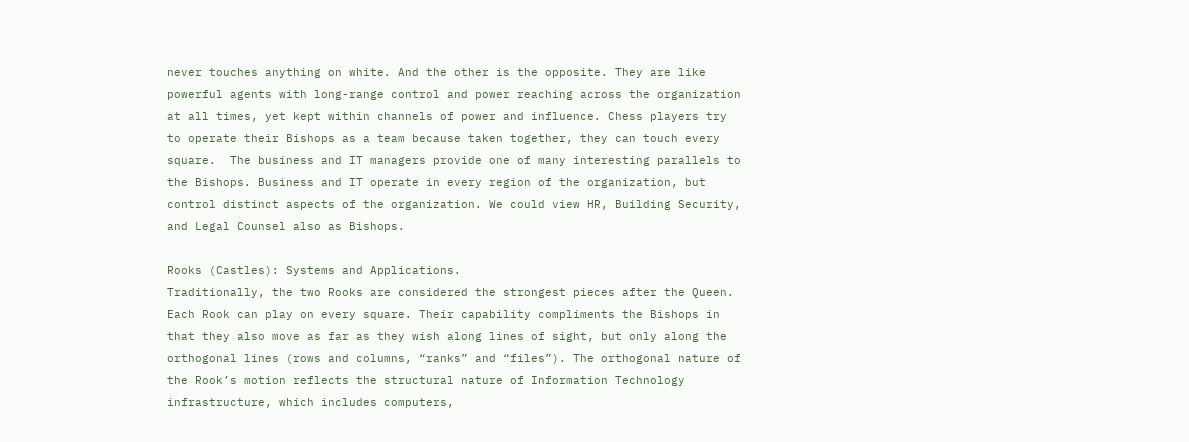never touches anything on white. And the other is the opposite. They are like powerful agents with long-range control and power reaching across the organization at all times, yet kept within channels of power and influence. Chess players try to operate their Bishops as a team because taken together, they can touch every square.  The business and IT managers provide one of many interesting parallels to the Bishops. Business and IT operate in every region of the organization, but control distinct aspects of the organization. We could view HR, Building Security, and Legal Counsel also as Bishops.

Rooks (Castles): Systems and Applications.
Traditionally, the two Rooks are considered the strongest pieces after the Queen. Each Rook can play on every square. Their capability compliments the Bishops in that they also move as far as they wish along lines of sight, but only along the orthogonal lines (rows and columns, “ranks” and “files”). The orthogonal nature of the Rook’s motion reflects the structural nature of Information Technology infrastructure, which includes computers,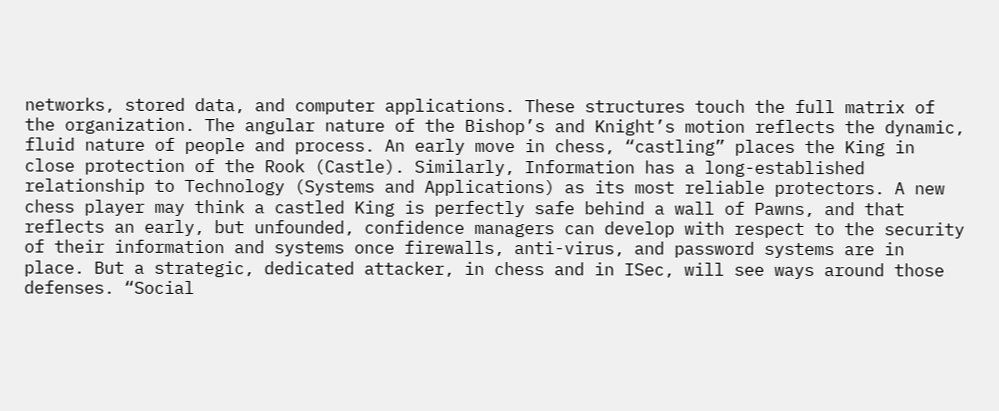networks, stored data, and computer applications. These structures touch the full matrix of the organization. The angular nature of the Bishop’s and Knight’s motion reflects the dynamic, fluid nature of people and process. An early move in chess, “castling” places the King in close protection of the Rook (Castle). Similarly, Information has a long-established relationship to Technology (Systems and Applications) as its most reliable protectors. A new chess player may think a castled King is perfectly safe behind a wall of Pawns, and that reflects an early, but unfounded, confidence managers can develop with respect to the security of their information and systems once firewalls, anti-virus, and password systems are in place. But a strategic, dedicated attacker, in chess and in ISec, will see ways around those defenses. “Social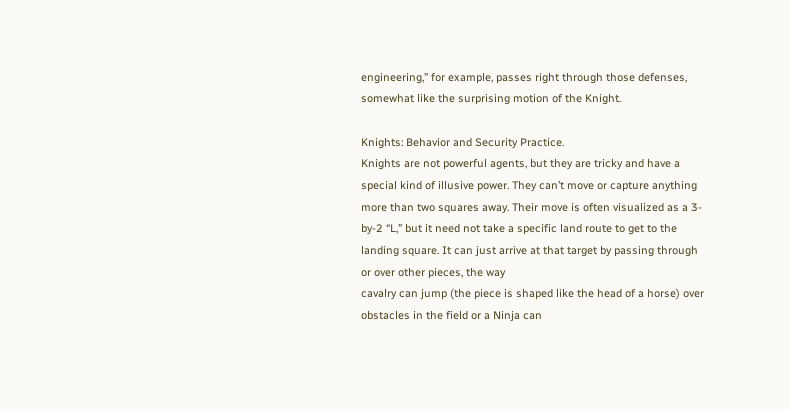engineering,” for example, passes right through those defenses, somewhat like the surprising motion of the Knight.

Knights: Behavior and Security Practice.
Knights are not powerful agents, but they are tricky and have a special kind of illusive power. They can’t move or capture anything more than two squares away. Their move is often visualized as a 3-by-2 “L,” but it need not take a specific land route to get to the landing square. It can just arrive at that target by passing through or over other pieces, the way
cavalry can jump (the piece is shaped like the head of a horse) over obstacles in the field or a Ninja can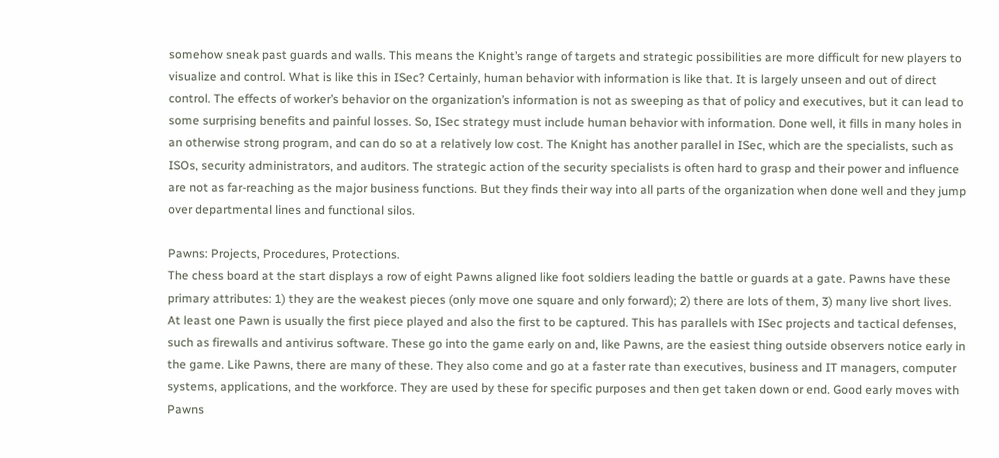somehow sneak past guards and walls. This means the Knight’s range of targets and strategic possibilities are more difficult for new players to visualize and control. What is like this in ISec? Certainly, human behavior with information is like that. It is largely unseen and out of direct control. The effects of worker’s behavior on the organization’s information is not as sweeping as that of policy and executives, but it can lead to some surprising benefits and painful losses. So, ISec strategy must include human behavior with information. Done well, it fills in many holes in an otherwise strong program, and can do so at a relatively low cost. The Knight has another parallel in ISec, which are the specialists, such as ISOs, security administrators, and auditors. The strategic action of the security specialists is often hard to grasp and their power and influence are not as far-reaching as the major business functions. But they finds their way into all parts of the organization when done well and they jump over departmental lines and functional silos.

Pawns: Projects, Procedures, Protections.
The chess board at the start displays a row of eight Pawns aligned like foot soldiers leading the battle or guards at a gate. Pawns have these primary attributes: 1) they are the weakest pieces (only move one square and only forward); 2) there are lots of them, 3) many live short lives. At least one Pawn is usually the first piece played and also the first to be captured. This has parallels with ISec projects and tactical defenses, such as firewalls and antivirus software. These go into the game early on and, like Pawns, are the easiest thing outside observers notice early in the game. Like Pawns, there are many of these. They also come and go at a faster rate than executives, business and IT managers, computer systems, applications, and the workforce. They are used by these for specific purposes and then get taken down or end. Good early moves with Pawns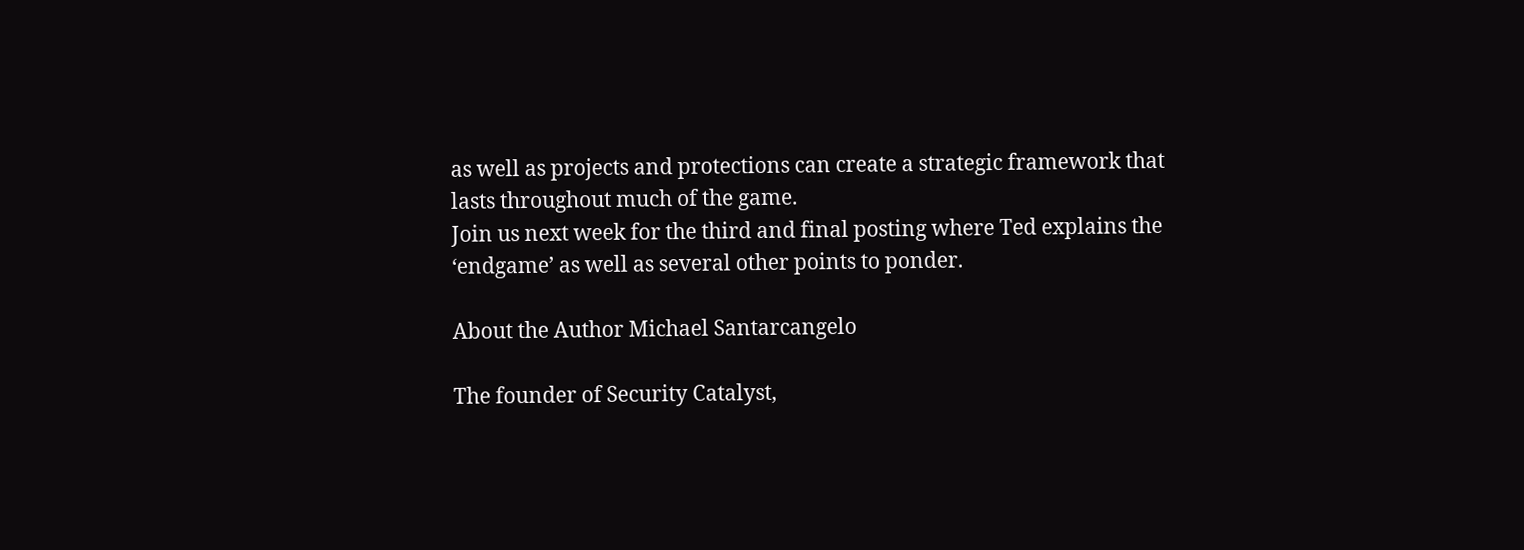as well as projects and protections can create a strategic framework that lasts throughout much of the game.
Join us next week for the third and final posting where Ted explains the ‘endgame’ as well as several other points to ponder.

About the Author Michael Santarcangelo

The founder of Security Catalyst,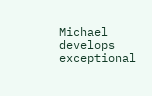Michael develops exceptional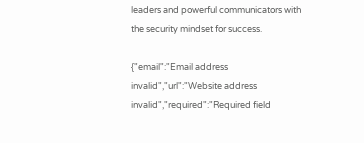leaders and powerful communicators with the security mindset for success.

{"email":"Email address invalid","url":"Website address invalid","required":"Required field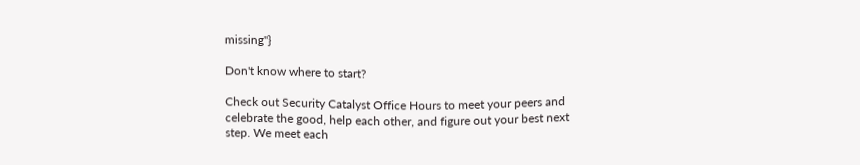missing"}

Don't know where to start?

Check out Security Catalyst Office Hours to meet your peers and celebrate the good, help each other, and figure out your best next step. We meet each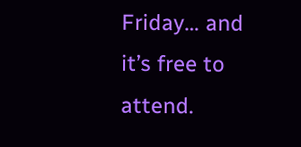Friday… and it’s free to attend.